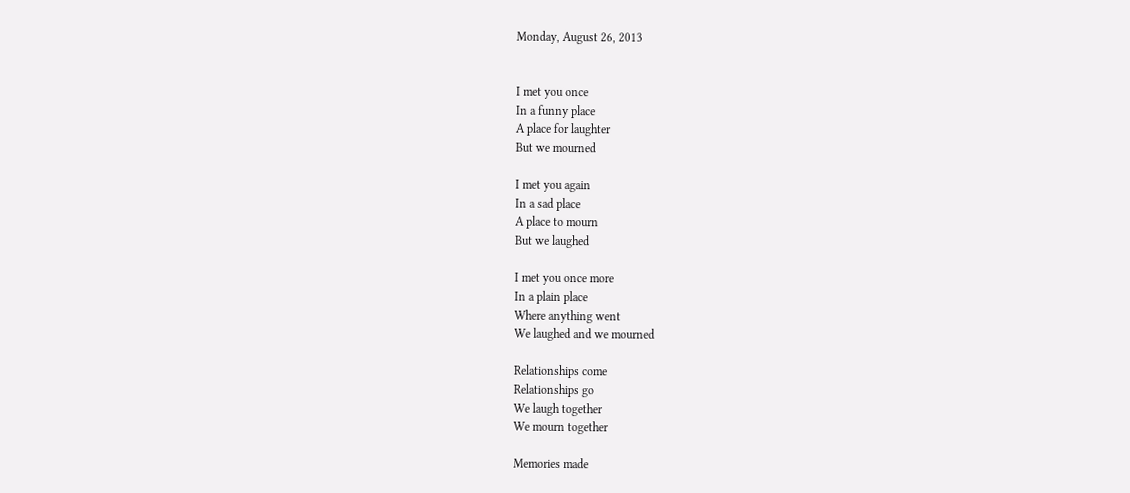Monday, August 26, 2013


I met you once
In a funny place
A place for laughter
But we mourned

I met you again
In a sad place
A place to mourn
But we laughed

I met you once more
In a plain place
Where anything went
We laughed and we mourned

Relationships come
Relationships go
We laugh together
We mourn together

Memories made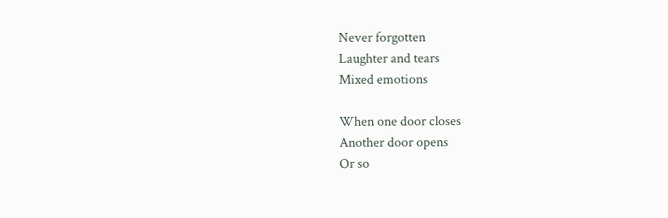Never forgotten
Laughter and tears
Mixed emotions

When one door closes
Another door opens
Or so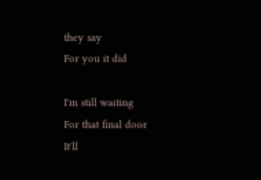they say
For you it did

I'm still waiting
For that final door
It'll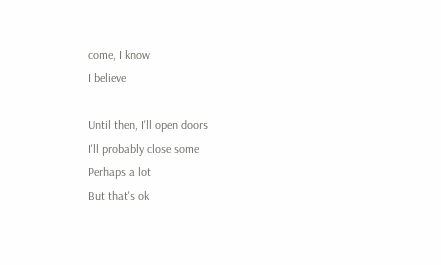come, I know
I believe

Until then, I'll open doors
I'll probably close some
Perhaps a lot
But that's ok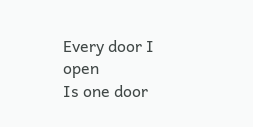Every door I open
Is one door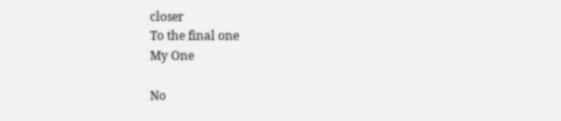closer
To the final one
My One

No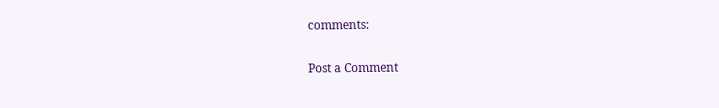comments:

Post a Comment